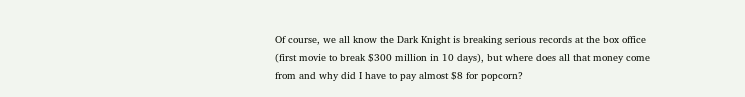Of course, we all know the Dark Knight is breaking serious records at the box office (first movie to break $300 million in 10 days), but where does all that money come from and why did I have to pay almost $8 for popcorn?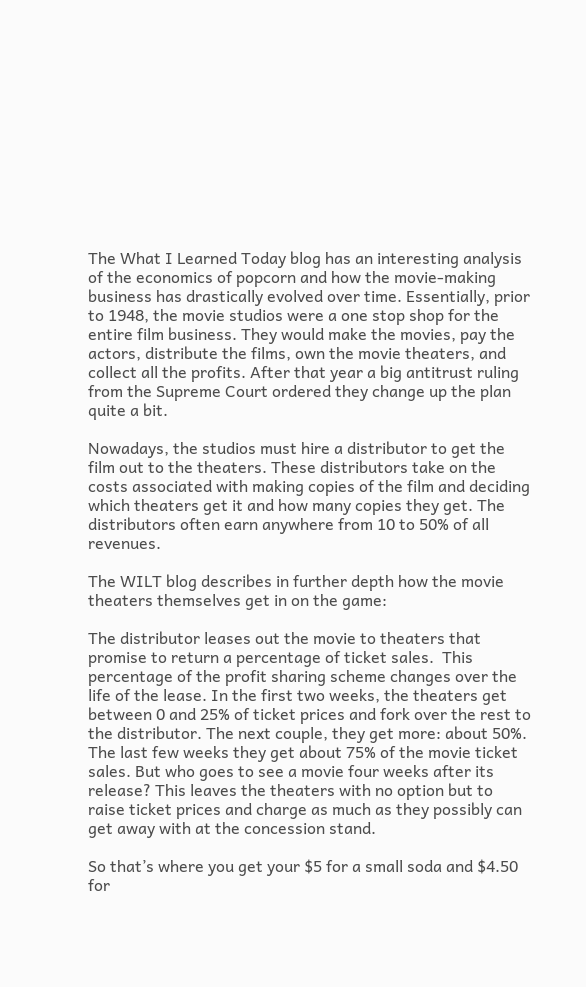The What I Learned Today blog has an interesting analysis of the economics of popcorn and how the movie-making business has drastically evolved over time. Essentially, prior to 1948, the movie studios were a one stop shop for the entire film business. They would make the movies, pay the actors, distribute the films, own the movie theaters, and collect all the profits. After that year a big antitrust ruling from the Supreme Court ordered they change up the plan quite a bit.

Nowadays, the studios must hire a distributor to get the film out to the theaters. These distributors take on the costs associated with making copies of the film and deciding which theaters get it and how many copies they get. The distributors often earn anywhere from 10 to 50% of all revenues.

The WILT blog describes in further depth how the movie theaters themselves get in on the game:

The distributor leases out the movie to theaters that promise to return a percentage of ticket sales.  This percentage of the profit sharing scheme changes over the life of the lease. In the first two weeks, the theaters get between 0 and 25% of ticket prices and fork over the rest to the distributor. The next couple, they get more: about 50%. The last few weeks they get about 75% of the movie ticket sales. But who goes to see a movie four weeks after its release? This leaves the theaters with no option but to raise ticket prices and charge as much as they possibly can get away with at the concession stand.

So that’s where you get your $5 for a small soda and $4.50 for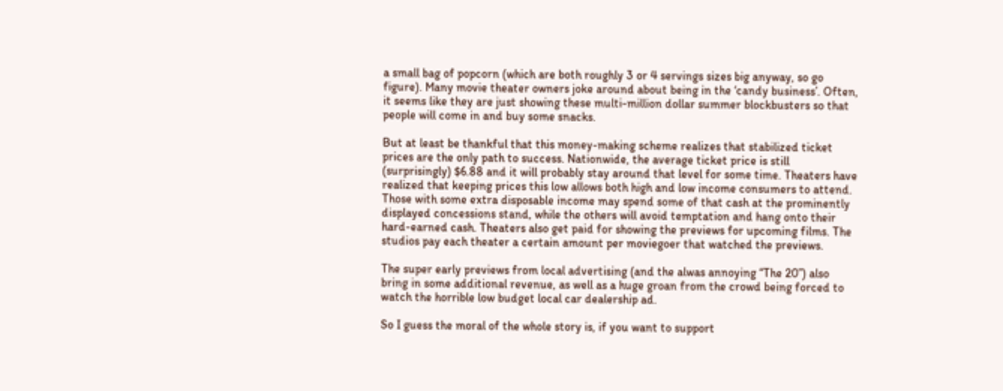a small bag of popcorn (which are both roughly 3 or 4 servings sizes big anyway, so go figure). Many movie theater owners joke around about being in the ‘candy business’. Often, it seems like they are just showing these multi-million dollar summer blockbusters so that people will come in and buy some snacks.

But at least be thankful that this money-making scheme realizes that stabilized ticket prices are the only path to success. Nationwide, the average ticket price is still (surprisingly) $6.88 and it will probably stay around that level for some time. Theaters have realized that keeping prices this low allows both high and low income consumers to attend. Those with some extra disposable income may spend some of that cash at the prominently displayed concessions stand, while the others will avoid temptation and hang onto their hard-earned cash. Theaters also get paid for showing the previews for upcoming films. The studios pay each theater a certain amount per moviegoer that watched the previews.

The super early previews from local advertising (and the alwas annoying “The 20”) also bring in some additional revenue, as well as a huge groan from the crowd being forced to watch the horrible low budget local car dealership ad.

So I guess the moral of the whole story is, if you want to support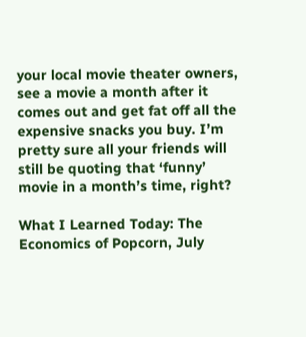your local movie theater owners, see a movie a month after it comes out and get fat off all the expensive snacks you buy. I’m pretty sure all your friends will still be quoting that ‘funny’ movie in a month’s time, right?

What I Learned Today: The Economics of Popcorn, July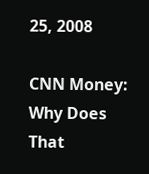25, 2008

CNN Money: Why Does That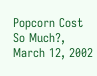Popcorn Cost So Much?, March 12, 2002